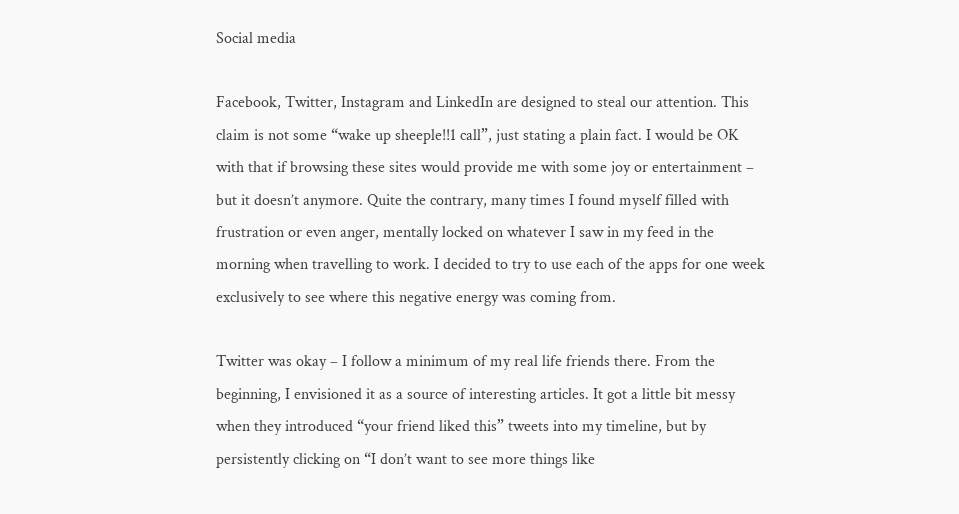Social media

Facebook, Twitter, Instagram and LinkedIn are designed to steal our attention. This claim is not some “wake up sheeple!!1 call”, just stating a plain fact. I would be OK with that if browsing these sites would provide me with some joy or entertainment – but it doesn’t anymore. Quite the contrary, many times I found myself filled with frustration or even anger, mentally locked on whatever I saw in my feed in the morning when travelling to work. I decided to try to use each of the apps for one week exclusively to see where this negative energy was coming from.

Twitter was okay – I follow a minimum of my real life friends there. From the beginning, I envisioned it as a source of interesting articles. It got a little bit messy when they introduced “your friend liked this” tweets into my timeline, but by persistently clicking on “I don’t want to see more things like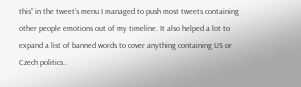this” in the tweet’s menu I managed to push most tweets containing other people emotions out of my timeline. It also helped a lot to expand a list of banned words to cover anything containing US or Czech politics..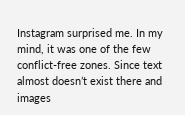Instagram surprised me. In my mind, it was one of the few conflict-free zones. Since text almost doesn’t exist there and images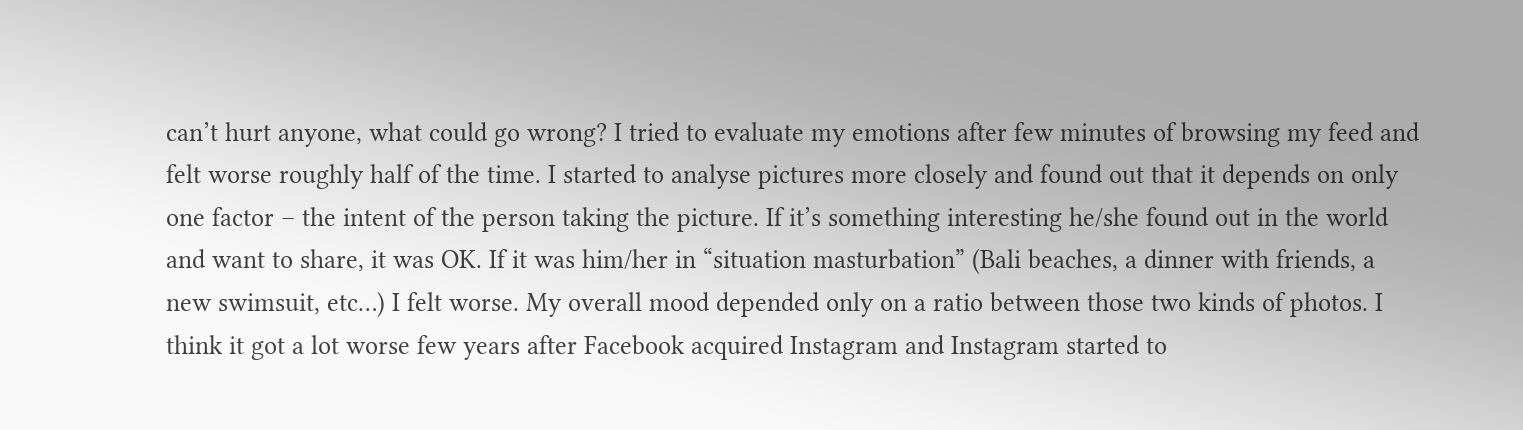can’t hurt anyone, what could go wrong? I tried to evaluate my emotions after few minutes of browsing my feed and felt worse roughly half of the time. I started to analyse pictures more closely and found out that it depends on only one factor – the intent of the person taking the picture. If it’s something interesting he/she found out in the world and want to share, it was OK. If it was him/her in “situation masturbation” (Bali beaches, a dinner with friends, a new swimsuit, etc…) I felt worse. My overall mood depended only on a ratio between those two kinds of photos. I think it got a lot worse few years after Facebook acquired Instagram and Instagram started to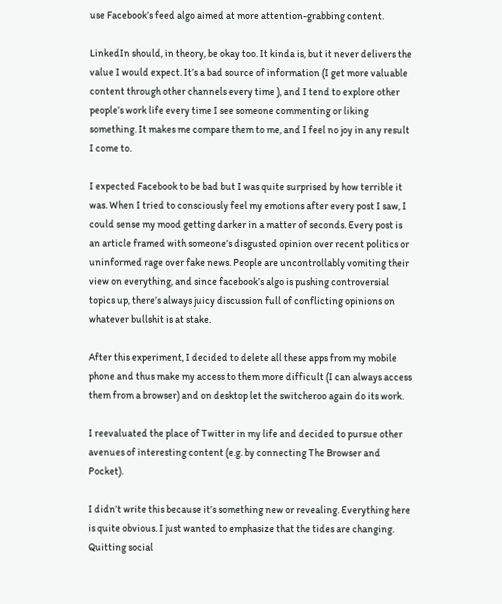use Facebook’s feed algo aimed at more attention-grabbing content.

LinkedIn should, in theory, be okay too. It kinda is, but it never delivers the value I would expect. It’s a bad source of information (I get more valuable content through other channels every time ), and I tend to explore other people’s work life every time I see someone commenting or liking something. It makes me compare them to me, and I feel no joy in any result I come to.

I expected Facebook to be bad but I was quite surprised by how terrible it was. When I tried to consciously feel my emotions after every post I saw, I could sense my mood getting darker in a matter of seconds. Every post is an article framed with someone’s disgusted opinion over recent politics or uninformed rage over fake news. People are uncontrollably vomiting their view on everything, and since facebook’s algo is pushing controversial topics up, there’s always juicy discussion full of conflicting opinions on whatever bullshit is at stake.

After this experiment, I decided to delete all these apps from my mobile phone and thus make my access to them more difficult (I can always access them from a browser) and on desktop let the switcheroo again do its work.

I reevaluated the place of Twitter in my life and decided to pursue other avenues of interesting content (e.g. by connecting The Browser and Pocket).

I didn’t write this because it’s something new or revealing. Everything here is quite obvious. I just wanted to emphasize that the tides are changing. Quitting social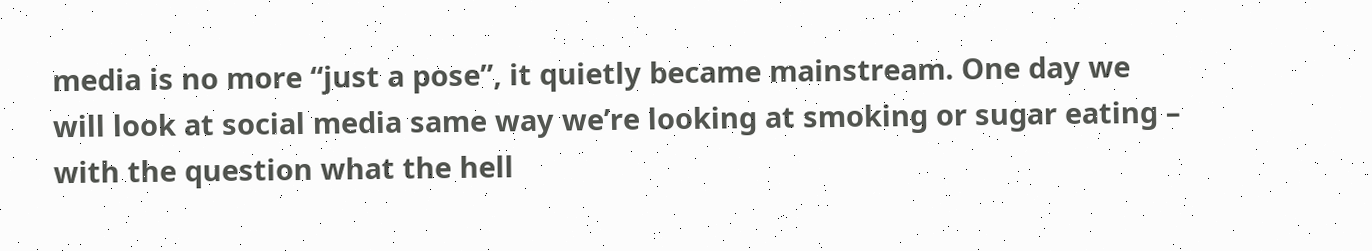media is no more “just a pose”, it quietly became mainstream. One day we will look at social media same way we’re looking at smoking or sugar eating – with the question what the hell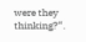were they thinking?“.